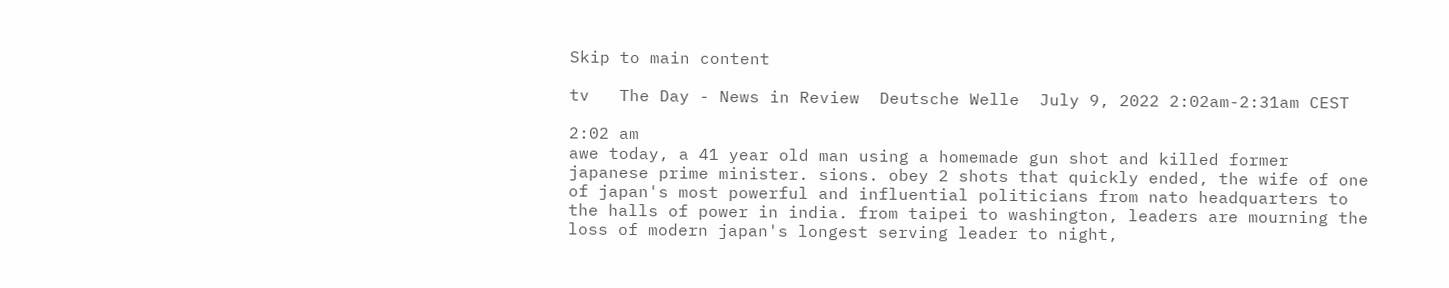Skip to main content

tv   The Day - News in Review  Deutsche Welle  July 9, 2022 2:02am-2:31am CEST

2:02 am
awe today, a 41 year old man using a homemade gun shot and killed former japanese prime minister. sions. obey 2 shots that quickly ended, the wife of one of japan's most powerful and influential politicians from nato headquarters to the halls of power in india. from taipei to washington, leaders are mourning the loss of modern japan's longest serving leader to night,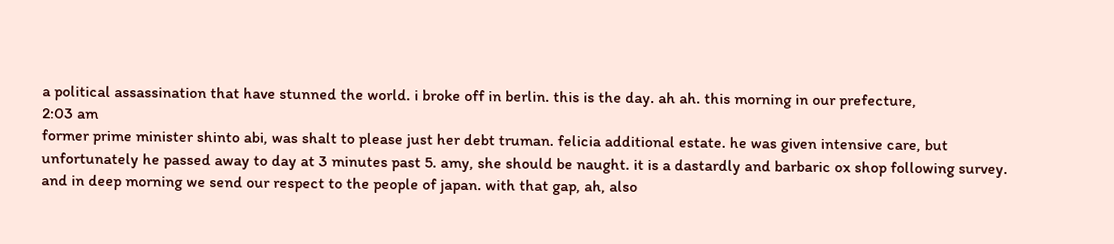a political assassination that have stunned the world. i broke off in berlin. this is the day. ah ah. this morning in our prefecture,
2:03 am
former prime minister shinto abi, was shalt to please just her debt truman. felicia additional estate. he was given intensive care, but unfortunately he passed away to day at 3 minutes past 5. amy, she should be naught. it is a dastardly and barbaric ox shop following survey. and in deep morning we send our respect to the people of japan. with that gap, ah, also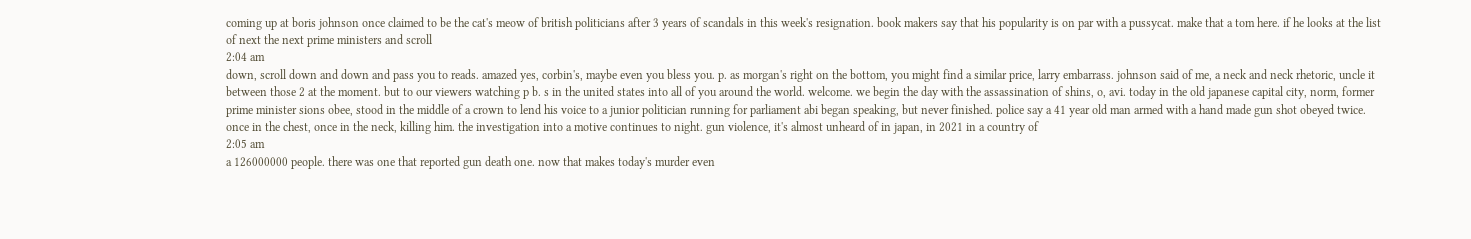coming up at boris johnson once claimed to be the cat's meow of british politicians after 3 years of scandals in this week's resignation. book makers say that his popularity is on par with a pussycat. make that a tom here. if he looks at the list of next the next prime ministers and scroll
2:04 am
down, scroll down and down and pass you to reads. amazed yes, corbin's, maybe even you bless you. p. as morgan's right on the bottom, you might find a similar price, larry embarrass. johnson said of me, a neck and neck rhetoric, uncle it between those 2 at the moment. but to our viewers watching p b. s in the united states into all of you around the world. welcome. we begin the day with the assassination of shins, o, avi. today in the old japanese capital city, norm, former prime minister sions obee, stood in the middle of a crown to lend his voice to a junior politician running for parliament abi began speaking, but never finished. police say a 41 year old man armed with a hand made gun shot obeyed twice. once in the chest, once in the neck, killing him. the investigation into a motive continues to night. gun violence, it's almost unheard of in japan, in 2021 in a country of
2:05 am
a 126000000 people. there was one that reported gun death one. now that makes today's murder even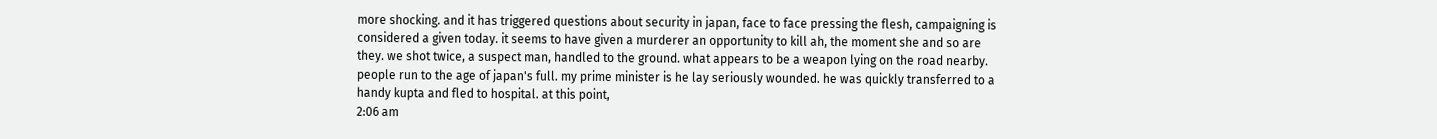more shocking. and it has triggered questions about security in japan, face to face pressing the flesh, campaigning is considered a given today. it seems to have given a murderer an opportunity to kill ah, the moment she and so are they. we shot twice, a suspect man, handled to the ground. what appears to be a weapon lying on the road nearby. people run to the age of japan's full. my prime minister is he lay seriously wounded. he was quickly transferred to a handy kupta and fled to hospital. at this point,
2:06 am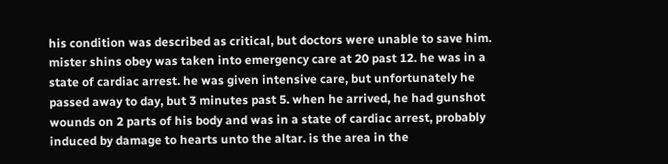his condition was described as critical, but doctors were unable to save him. mister shins obey was taken into emergency care at 20 past 12. he was in a state of cardiac arrest. he was given intensive care, but unfortunately he passed away to day, but 3 minutes past 5. when he arrived, he had gunshot wounds on 2 parts of his body and was in a state of cardiac arrest, probably induced by damage to hearts unto the altar. is the area in the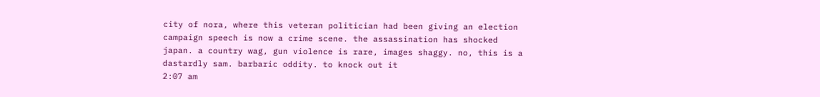city of nora, where this veteran politician had been giving an election campaign speech is now a crime scene. the assassination has shocked japan. a country wag, gun violence is rare, images shaggy. no, this is a dastardly sam. barbaric oddity. to knock out it
2:07 am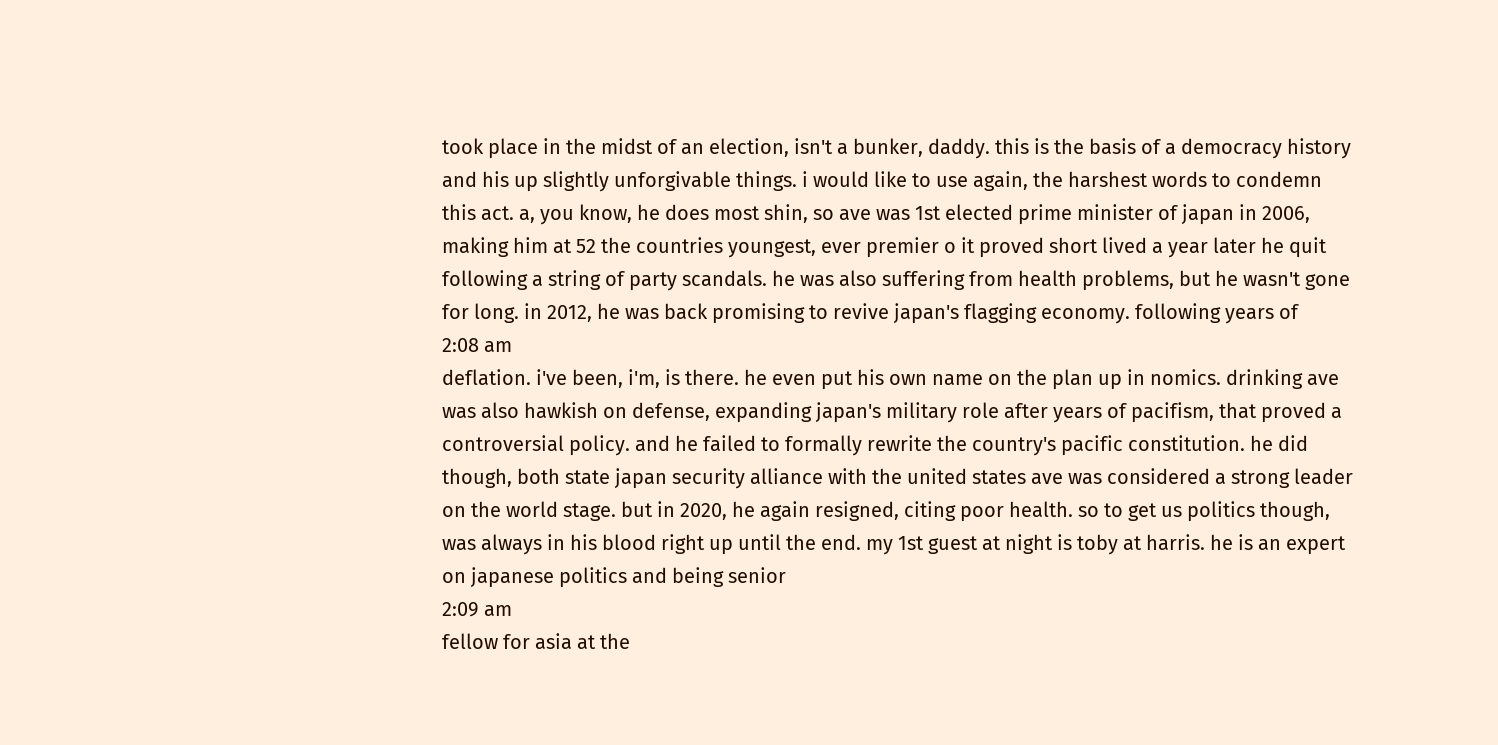took place in the midst of an election, isn't a bunker, daddy. this is the basis of a democracy history and his up slightly unforgivable things. i would like to use again, the harshest words to condemn this act. a, you know, he does most shin, so ave was 1st elected prime minister of japan in 2006, making him at 52 the countries youngest, ever premier o it proved short lived a year later he quit following a string of party scandals. he was also suffering from health problems, but he wasn't gone for long. in 2012, he was back promising to revive japan's flagging economy. following years of
2:08 am
deflation. i've been, i'm, is there. he even put his own name on the plan up in nomics. drinking ave was also hawkish on defense, expanding japan's military role after years of pacifism, that proved a controversial policy. and he failed to formally rewrite the country's pacific constitution. he did though, both state japan security alliance with the united states ave was considered a strong leader on the world stage. but in 2020, he again resigned, citing poor health. so to get us politics though, was always in his blood right up until the end. my 1st guest at night is toby at harris. he is an expert on japanese politics and being senior
2:09 am
fellow for asia at the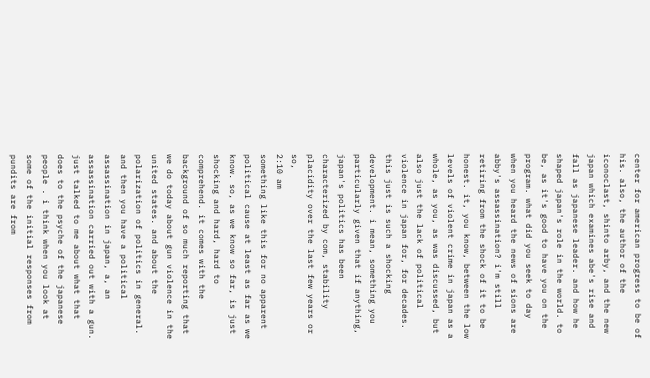center for american progress to be of his. also, the author of the iconoclast, shinto arby, and the new japan which examines abe's rise and fall as japanese leader. and how he shaped japan's role in the world. to be, as it's good to have you on the program. what did you seek to day when you heard the news of sions are abby's assassination? i'm still retiring from the shock of it to be honest. it, you know, between the low levels of violent crime in japan as a whole, as you, as was discussed, but also just the lack of political violence in japan for, for decades. this just is such a shocking development. i mean, something you particularly given that if anything, japan's politics has been characterized by com, stability placidity over the last few years or so,
2:10 am
something like this for no apparent political cause at least as far as we know. so, as we know so far, is just shocking and hard, hard to comprehend. it comes with the background of so much reporting that we do today about gun violence in the united states. and about the polarization of politics in general. and then you have a political assassination in japan, a, an assassination carried out with a gun. just talked to me about what that does to the psyche of the japanese people . i think when you look at some of the initial responses from pundits are from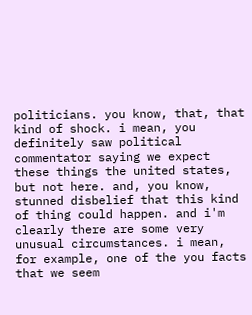politicians. you know, that, that kind of shock. i mean, you definitely saw political commentator saying we expect these things the united states, but not here. and, you know, stunned disbelief that this kind of thing could happen. and i'm clearly there are some very unusual circumstances. i mean, for example, one of the you facts that we seem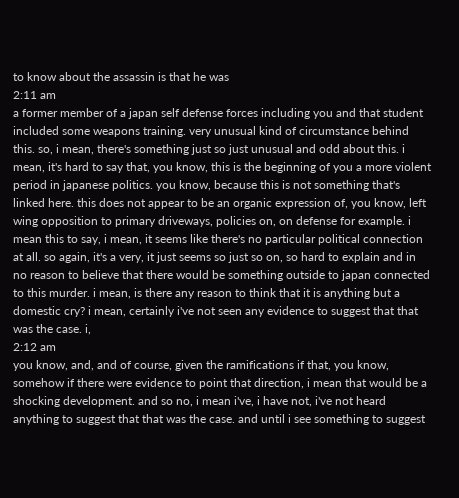to know about the assassin is that he was
2:11 am
a former member of a japan self defense forces including you and that student included some weapons training. very unusual kind of circumstance behind this. so, i mean, there's something just so just unusual and odd about this. i mean, it's hard to say that, you know, this is the beginning of you a more violent period in japanese politics. you know, because this is not something that's linked here. this does not appear to be an organic expression of, you know, left wing opposition to primary driveways, policies on, on defense for example. i mean this to say, i mean, it seems like there's no particular political connection at all. so again, it's a very, it just seems so just so on, so hard to explain and in no reason to believe that there would be something outside to japan connected to this murder. i mean, is there any reason to think that it is anything but a domestic cry? i mean, certainly i've not seen any evidence to suggest that that was the case. i,
2:12 am
you know, and, and of course, given the ramifications if that, you know, somehow if there were evidence to point that direction, i mean that would be a shocking development. and so no, i mean i've, i have not, i've not heard anything to suggest that that was the case. and until i see something to suggest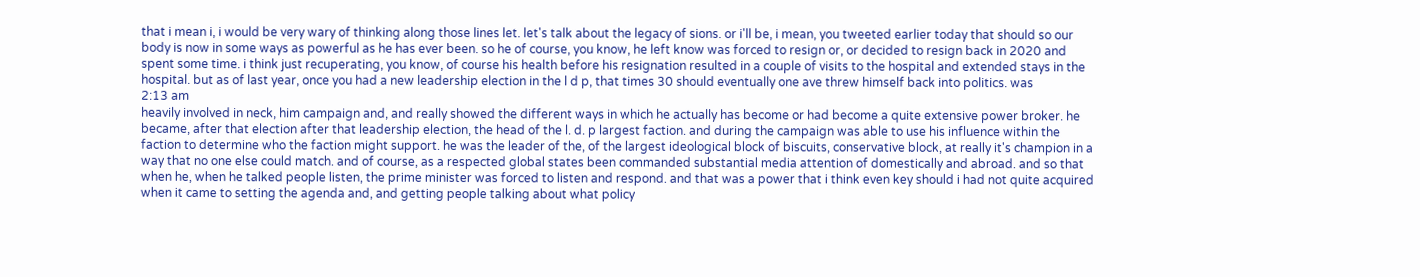that i mean i, i would be very wary of thinking along those lines let. let's talk about the legacy of sions. or i'll be, i mean, you tweeted earlier today that should so our body is now in some ways as powerful as he has ever been. so he of course, you know, he left know was forced to resign or, or decided to resign back in 2020 and spent some time. i think just recuperating, you know, of course his health before his resignation resulted in a couple of visits to the hospital and extended stays in the hospital. but as of last year, once you had a new leadership election in the l d p, that times 30 should eventually one ave threw himself back into politics. was
2:13 am
heavily involved in neck, him campaign and, and really showed the different ways in which he actually has become or had become a quite extensive power broker. he became, after that election after that leadership election, the head of the l. d. p largest faction. and during the campaign was able to use his influence within the faction to determine who the faction might support. he was the leader of the, of the largest ideological block of biscuits, conservative block, at really it's champion in a way that no one else could match. and of course, as a respected global states been commanded substantial media attention of domestically and abroad. and so that when he, when he talked people listen, the prime minister was forced to listen and respond. and that was a power that i think even key should i had not quite acquired when it came to setting the agenda and, and getting people talking about what policy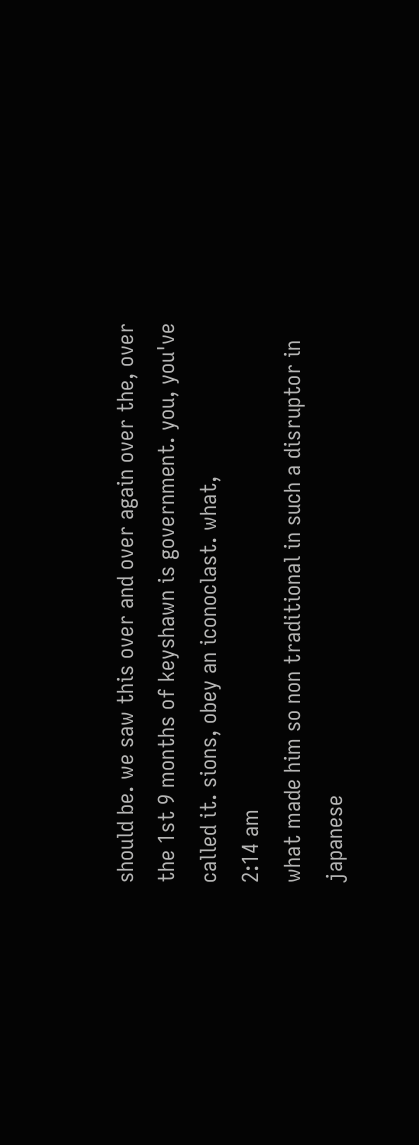should be. we saw this over and over again over the, over the 1st 9 months of keyshawn is government. you, you've called it. sions, obey an iconoclast. what,
2:14 am
what made him so non traditional in such a disruptor in japanese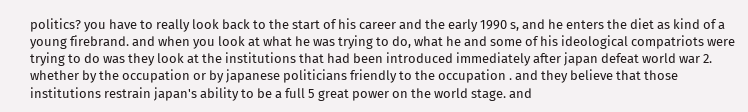politics? you have to really look back to the start of his career and the early 1990 s, and he enters the diet as kind of a young firebrand. and when you look at what he was trying to do, what he and some of his ideological compatriots were trying to do was they look at the institutions that had been introduced immediately after japan defeat world war 2. whether by the occupation or by japanese politicians friendly to the occupation . and they believe that those institutions restrain japan's ability to be a full 5 great power on the world stage. and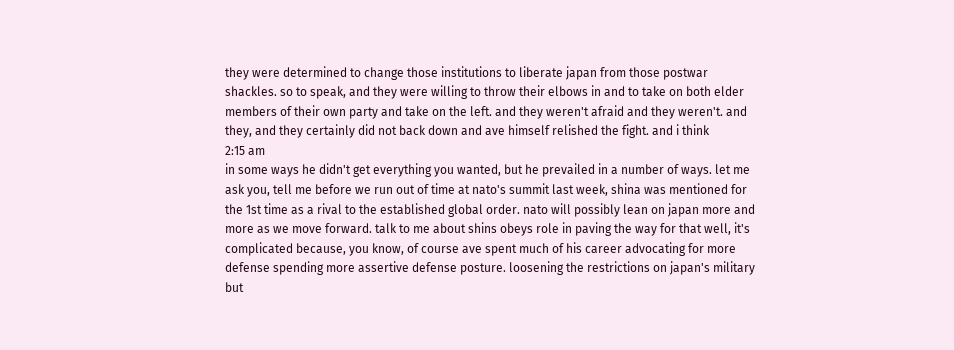they were determined to change those institutions to liberate japan from those postwar shackles. so to speak, and they were willing to throw their elbows in and to take on both elder members of their own party and take on the left. and they weren't afraid and they weren't. and they, and they certainly did not back down and ave himself relished the fight. and i think
2:15 am
in some ways he didn't get everything you wanted, but he prevailed in a number of ways. let me ask you, tell me before we run out of time at nato's summit last week, shina was mentioned for the 1st time as a rival to the established global order. nato will possibly lean on japan more and more as we move forward. talk to me about shins obeys role in paving the way for that well, it's complicated because, you know, of course ave spent much of his career advocating for more defense spending more assertive defense posture. loosening the restrictions on japan's military but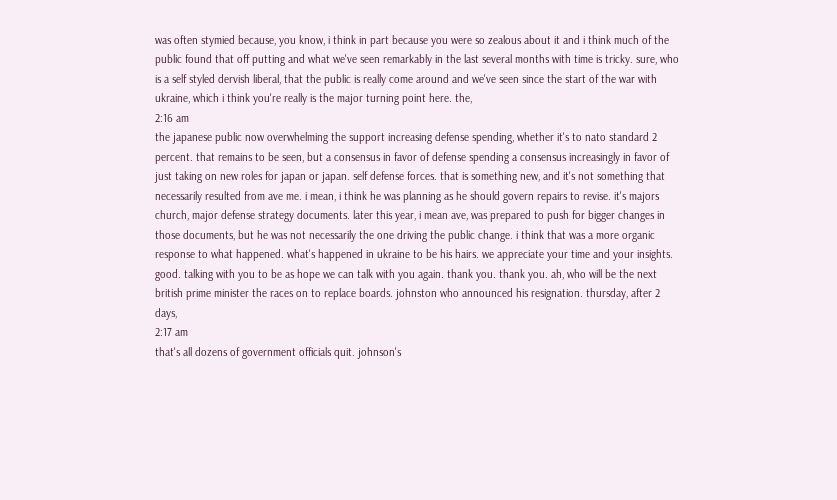was often stymied because, you know, i think in part because you were so zealous about it and i think much of the public found that off putting and what we've seen remarkably in the last several months with time is tricky. sure, who is a self styled dervish liberal, that the public is really come around and we've seen since the start of the war with ukraine, which i think you're really is the major turning point here. the,
2:16 am
the japanese public now overwhelming the support increasing defense spending, whether it's to nato standard 2 percent. that remains to be seen, but a consensus in favor of defense spending a consensus increasingly in favor of just taking on new roles for japan or japan. self defense forces. that is something new, and it's not something that necessarily resulted from ave me. i mean, i think he was planning as he should govern repairs to revise. it's majors church, major defense strategy documents. later this year, i mean ave, was prepared to push for bigger changes in those documents, but he was not necessarily the one driving the public change. i think that was a more organic response to what happened. what's happened in ukraine to be his hairs. we appreciate your time and your insights. good. talking with you to be as hope we can talk with you again. thank you. thank you. ah, who will be the next british prime minister the races on to replace boards. johnston who announced his resignation. thursday, after 2 days,
2:17 am
that's all dozens of government officials quit. johnson's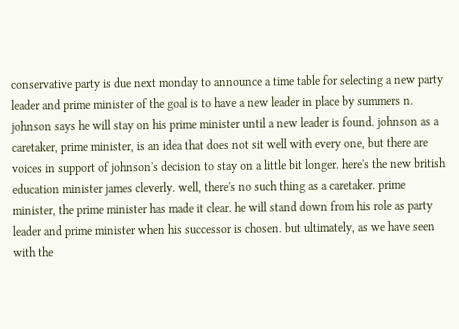conservative party is due next monday to announce a time table for selecting a new party leader and prime minister of the goal is to have a new leader in place by summers n. johnson says he will stay on his prime minister until a new leader is found. johnson as a caretaker, prime minister, is an idea that does not sit well with every one, but there are voices in support of johnson's decision to stay on a little bit longer. here's the new british education minister james cleverly. well, there's no such thing as a caretaker. prime minister, the prime minister has made it clear. he will stand down from his role as party leader and prime minister when his successor is chosen. but ultimately, as we have seen with the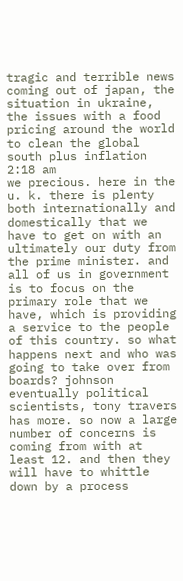tragic and terrible news coming out of japan, the situation in ukraine, the issues with a food pricing around the world to clean the global south plus inflation
2:18 am
we precious. here in the u. k. there is plenty both internationally and domestically that we have to get on with an ultimately our duty from the prime minister. and all of us in government is to focus on the primary role that we have, which is providing a service to the people of this country. so what happens next and who was going to take over from boards? johnson eventually political scientists, tony travers has more. so now a large number of concerns is coming from with at least 12. and then they will have to whittle down by a process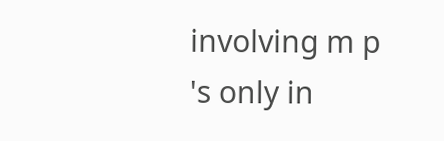involving m p 's only in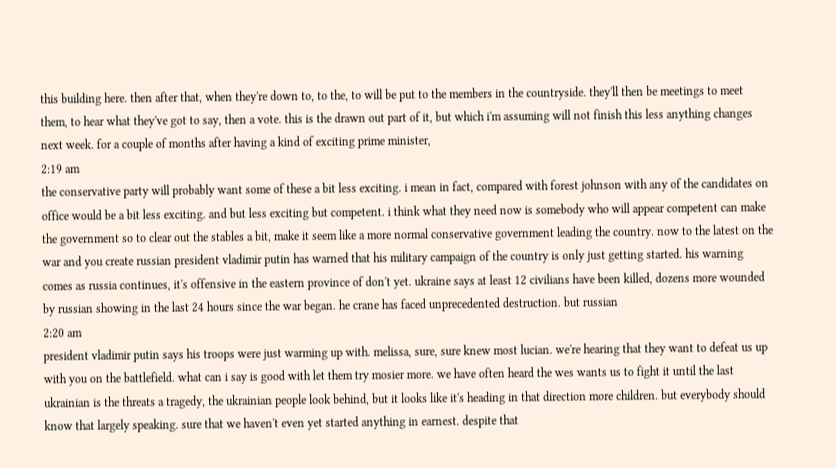this building here. then after that, when they're down to, to the, to will be put to the members in the countryside. they'll then be meetings to meet them, to hear what they've got to say, then a vote. this is the drawn out part of it, but which i'm assuming will not finish this less anything changes next week. for a couple of months after having a kind of exciting prime minister,
2:19 am
the conservative party will probably want some of these a bit less exciting. i mean in fact, compared with forest johnson with any of the candidates on office would be a bit less exciting. and but less exciting but competent. i think what they need now is somebody who will appear competent can make the government so to clear out the stables a bit, make it seem like a more normal conservative government leading the country. now to the latest on the war and you create russian president vladimir putin has warned that his military campaign of the country is only just getting started. his warning comes as russia continues, it's offensive in the eastern province of don't yet. ukraine says at least 12 civilians have been killed, dozens more wounded by russian showing in the last 24 hours since the war began. he crane has faced unprecedented destruction. but russian
2:20 am
president vladimir putin says his troops were just warming up with. melissa, sure, sure knew most lucian. we're hearing that they want to defeat us up with you on the battlefield. what can i say is good with let them try mosier more. we have often heard the wes wants us to fight it until the last ukrainian is the threats a tragedy, the ukrainian people look behind, but it looks like it's heading in that direction more children. but everybody should know that largely speaking. sure that we haven't even yet started anything in earnest. despite that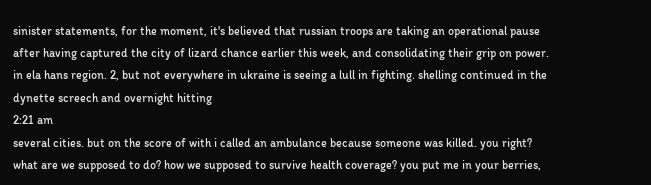sinister statements, for the moment, it's believed that russian troops are taking an operational pause after having captured the city of lizard chance earlier this week, and consolidating their grip on power. in ela hans region. 2, but not everywhere in ukraine is seeing a lull in fighting. shelling continued in the dynette screech and overnight hitting
2:21 am
several cities. but on the score of with i called an ambulance because someone was killed. you right? what are we supposed to do? how we supposed to survive health coverage? you put me in your berries,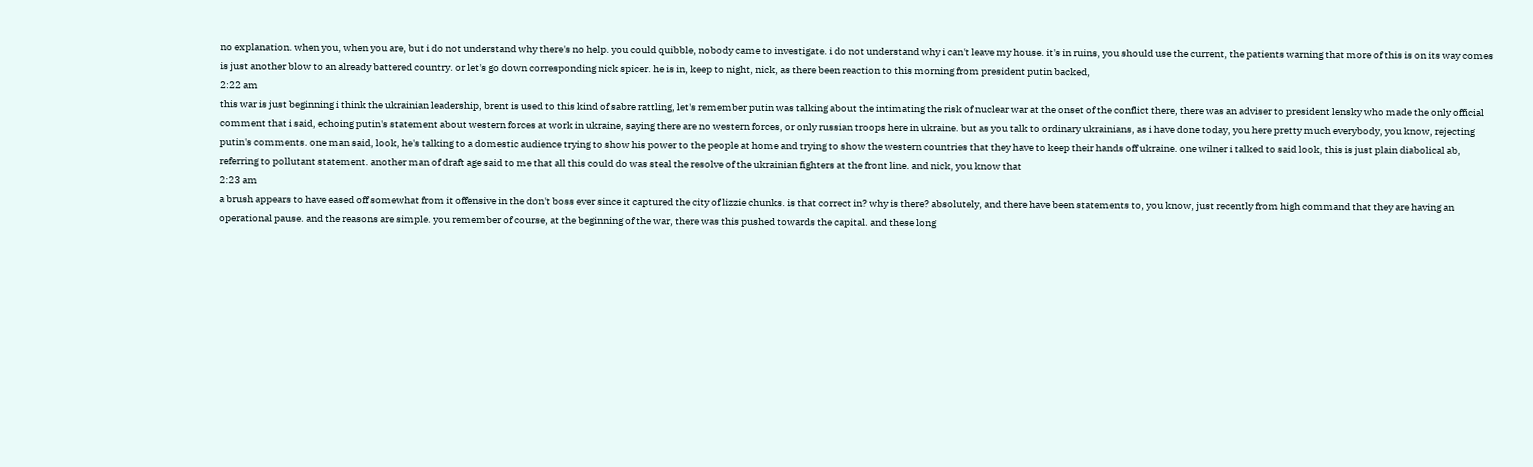no explanation. when you, when you are, but i do not understand why there's no help. you could quibble, nobody came to investigate. i do not understand why i can't leave my house. it's in ruins, you should use the current, the patients warning that more of this is on its way comes is just another blow to an already battered country. or let's go down corresponding nick spicer. he is in, keep to night, nick, as there been reaction to this morning from president putin backed,
2:22 am
this war is just beginning i think the ukrainian leadership, brent is used to this kind of sabre rattling, let's remember putin was talking about the intimating the risk of nuclear war at the onset of the conflict there, there was an adviser to president lensky who made the only official comment that i said, echoing putin's statement about western forces at work in ukraine, saying there are no western forces, or only russian troops here in ukraine. but as you talk to ordinary ukrainians, as i have done today, you here pretty much everybody, you know, rejecting putin's comments. one man said, look, he's talking to a domestic audience trying to show his power to the people at home and trying to show the western countries that they have to keep their hands off ukraine. one wilner i talked to said look, this is just plain diabolical ab, referring to pollutant statement. another man of draft age said to me that all this could do was steal the resolve of the ukrainian fighters at the front line. and nick, you know that
2:23 am
a brush appears to have eased off somewhat from it offensive in the don't boss ever since it captured the city of lizzie chunks. is that correct in? why is there? absolutely, and there have been statements to, you know, just recently from high command that they are having an operational pause. and the reasons are simple. you remember of course, at the beginning of the war, there was this pushed towards the capital. and these long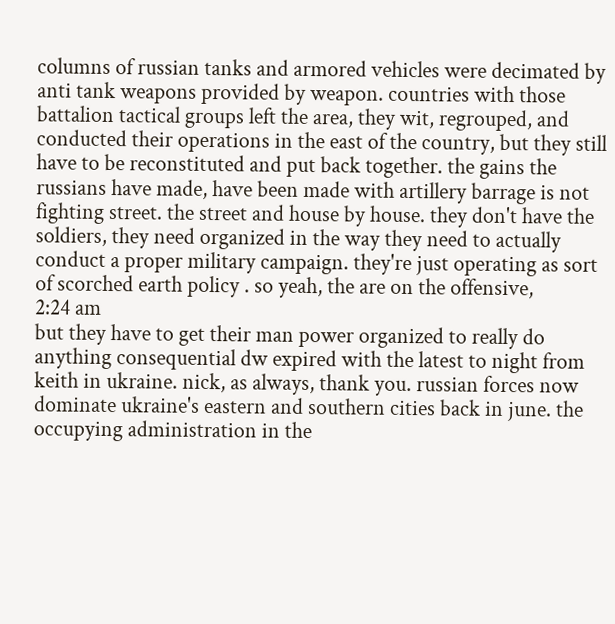columns of russian tanks and armored vehicles were decimated by anti tank weapons provided by weapon. countries with those battalion tactical groups left the area, they wit, regrouped, and conducted their operations in the east of the country, but they still have to be reconstituted and put back together. the gains the russians have made, have been made with artillery barrage is not fighting street. the street and house by house. they don't have the soldiers, they need organized in the way they need to actually conduct a proper military campaign. they're just operating as sort of scorched earth policy . so yeah, the are on the offensive,
2:24 am
but they have to get their man power organized to really do anything consequential dw expired with the latest to night from keith in ukraine. nick, as always, thank you. russian forces now dominate ukraine's eastern and southern cities back in june. the occupying administration in the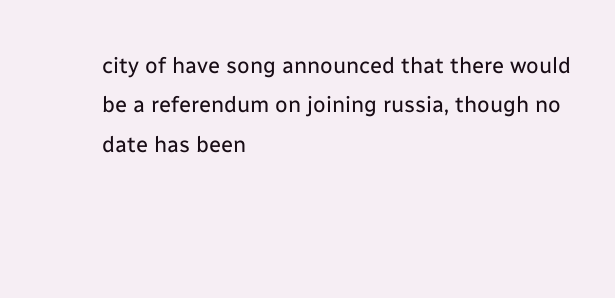city of have song announced that there would be a referendum on joining russia, though no date has been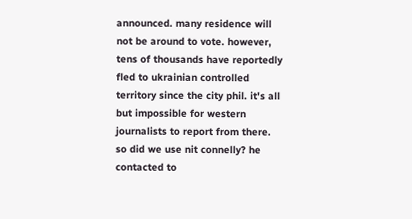announced. many residence will not be around to vote. however, tens of thousands have reportedly fled to ukrainian controlled territory since the city phil. it's all but impossible for western journalists to report from there. so did we use nit connelly? he contacted to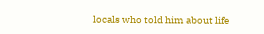locals who told him about life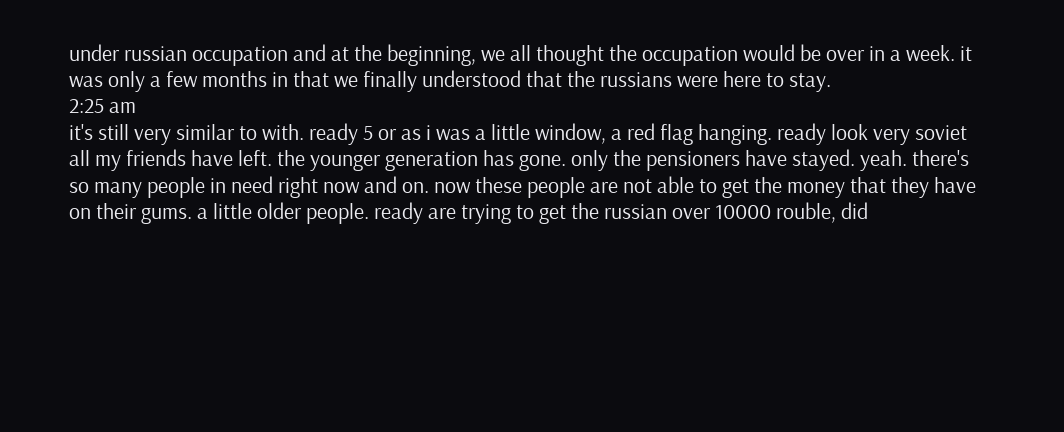under russian occupation and at the beginning, we all thought the occupation would be over in a week. it was only a few months in that we finally understood that the russians were here to stay.
2:25 am
it's still very similar to with. ready 5 or as i was a little window, a red flag hanging. ready look very soviet all my friends have left. the younger generation has gone. only the pensioners have stayed. yeah. there's so many people in need right now and on. now these people are not able to get the money that they have on their gums. a little older people. ready are trying to get the russian over 10000 rouble, did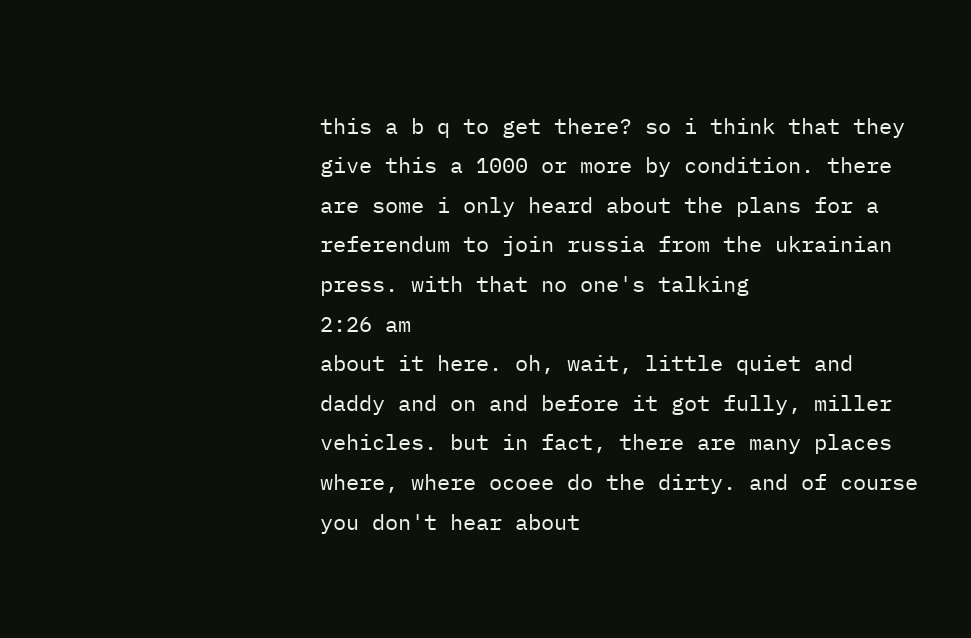this a b q to get there? so i think that they give this a 1000 or more by condition. there are some i only heard about the plans for a referendum to join russia from the ukrainian press. with that no one's talking
2:26 am
about it here. oh, wait, little quiet and daddy and on and before it got fully, miller vehicles. but in fact, there are many places where, where ocoee do the dirty. and of course you don't hear about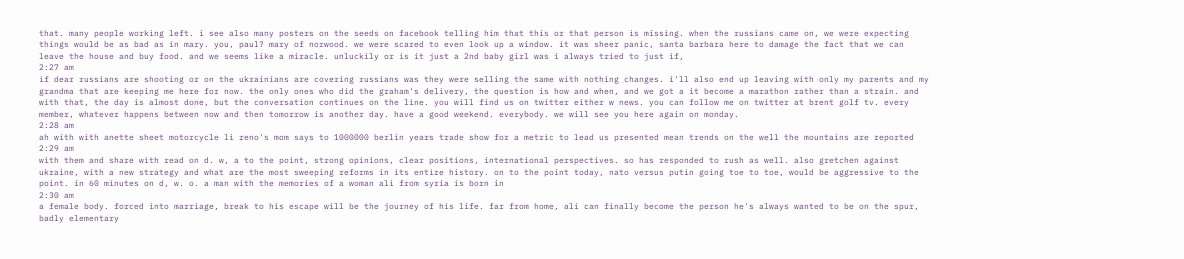that. many people working left. i see also many posters on the seeds on facebook telling him that this or that person is missing. when the russians came on, we were expecting things would be as bad as in mary. you, paul? mary of norwood. we were scared to even look up a window. it was sheer panic, santa barbara here to damage the fact that we can leave the house and buy food. and we seems like a miracle. unluckily or is it just a 2nd baby girl was i always tried to just if,
2:27 am
if dear russians are shooting or on the ukrainians are covering russians was they were selling the same with nothing changes. i'll also end up leaving with only my parents and my grandma that are keeping me here for now. the only ones who did the graham's delivery, the question is how and when, and we got a it become a marathon rather than a strain. and with that, the day is almost done, but the conversation continues on the line. you will find us on twitter either w news. you can follow me on twitter at brent golf tv. every member, whatever happens between now and then tomorrow is another day. have a good weekend. everybody. we will see you here again on monday.
2:28 am
ah with with anette sheet motorcycle li reno's mom says to 1000000 berlin years trade show for a metric to lead us presented mean trends on the well the mountains are reported
2:29 am
with them and share with read on d. w, a to the point, strong opinions, clear positions, international perspectives. so has responded to rush as well. also gretchen against ukraine, with a new strategy and what are the most sweeping reforms in its entire history. on to the point today, nato versus putin going toe to toe, would be aggressive to the point. in 60 minutes on d, w. o. a man with the memories of a woman ali from syria is born in
2:30 am
a female body. forced into marriage, break to his escape will be the journey of his life. far from home, ali can finally become the person he's always wanted to be on the spur, badly elementary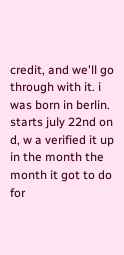credit, and we'll go through with it. i was born in berlin. starts july 22nd on d, w a verified it up in the month the month it got to do for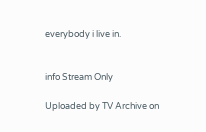everybody i live in.


info Stream Only

Uploaded by TV Archive on